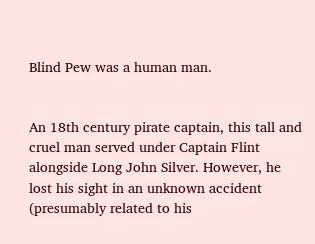Blind Pew was a human man.


An 18th century pirate captain, this tall and cruel man served under Captain Flint alongside Long John Silver. However, he lost his sight in an unknown accident (presumably related to his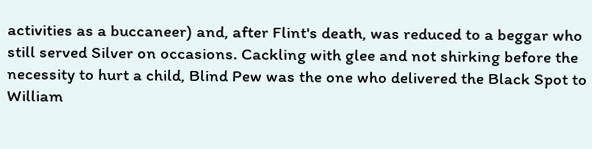activities as a buccaneer) and, after Flint's death, was reduced to a beggar who still served Silver on occasions. Cackling with glee and not shirking before the necessity to hurt a child, Blind Pew was the one who delivered the Black Spot to William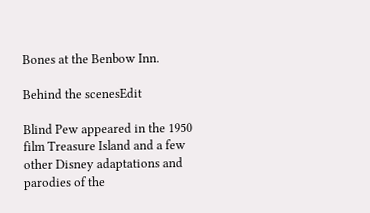Bones at the Benbow Inn.

Behind the scenesEdit

Blind Pew appeared in the 1950 film Treasure Island and a few other Disney adaptations and parodies of the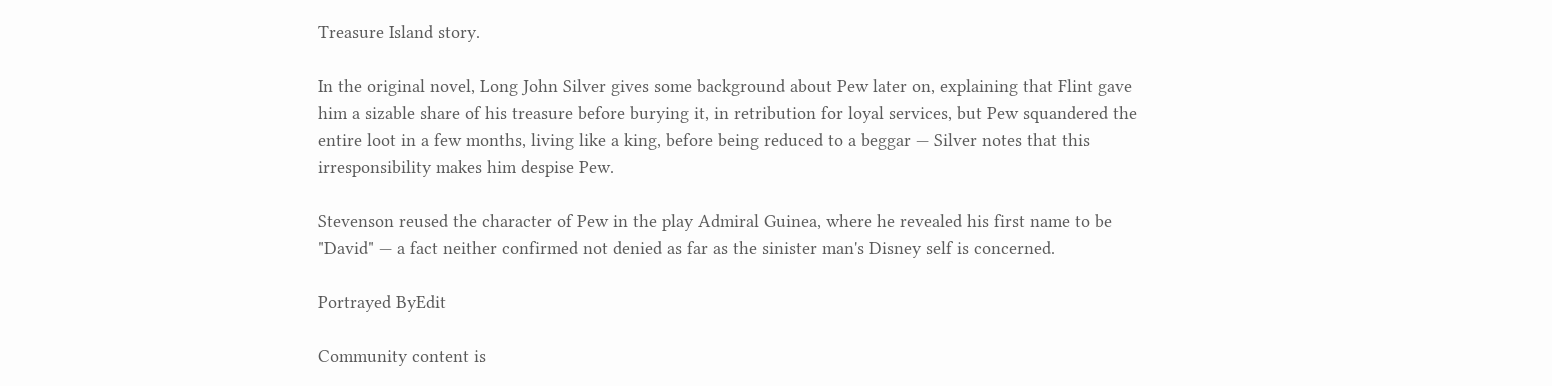Treasure Island story.

In the original novel, Long John Silver gives some background about Pew later on, explaining that Flint gave him a sizable share of his treasure before burying it, in retribution for loyal services, but Pew squandered the entire loot in a few months, living like a king, before being reduced to a beggar — Silver notes that this irresponsibility makes him despise Pew.

Stevenson reused the character of Pew in the play Admiral Guinea, where he revealed his first name to be "David" — a fact neither confirmed not denied as far as the sinister man's Disney self is concerned.

Portrayed ByEdit

Community content is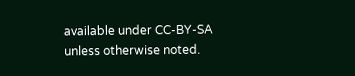available under CC-BY-SA unless otherwise noted.